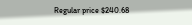Regular price $240.68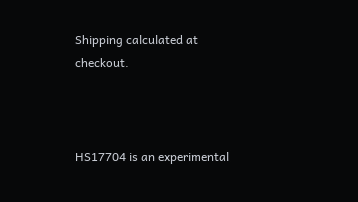Shipping calculated at checkout.



HS17704 is an experimental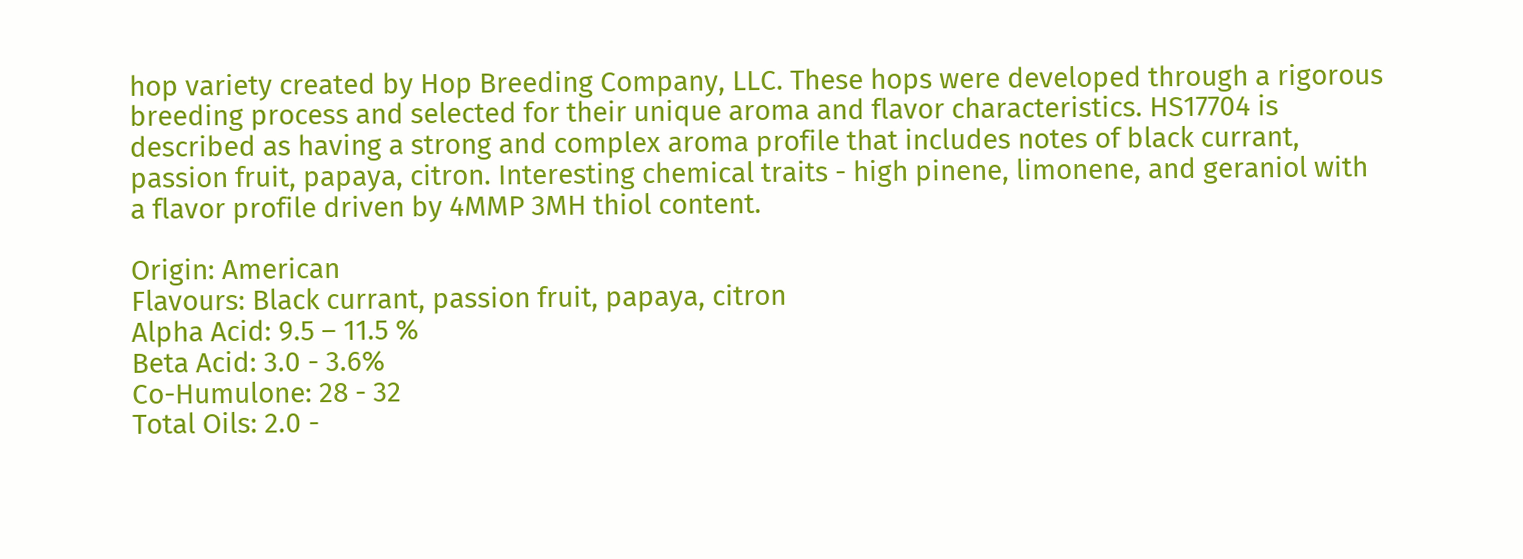hop variety created by Hop Breeding Company, LLC. These hops were developed through a rigorous breeding process and selected for their unique aroma and flavor characteristics. HS17704 is described as having a strong and complex aroma profile that includes notes of black currant, passion fruit, papaya, citron. Interesting chemical traits - high pinene, limonene, and geraniol with a flavor profile driven by 4MMP 3MH thiol content.

Origin: American
Flavours: Black currant, passion fruit, papaya, citron
Alpha Acid: 9.5 – 11.5 %
Beta Acid: 3.0 - 3.6%
Co-Humulone: 28 - 32
Total Oils: 2.0 -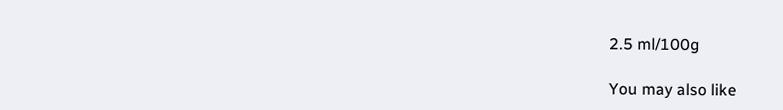2.5 ml/100g

You may also like